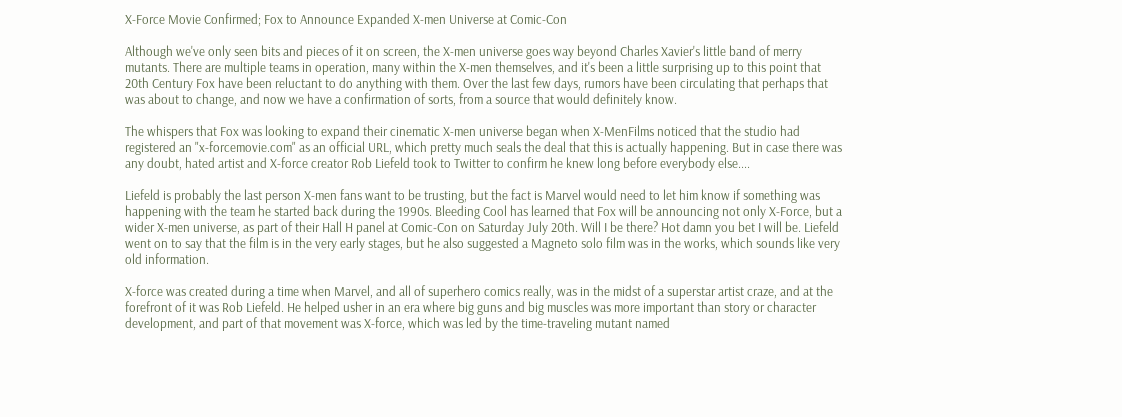X-Force Movie Confirmed; Fox to Announce Expanded X-men Universe at Comic-Con

Although we've only seen bits and pieces of it on screen, the X-men universe goes way beyond Charles Xavier's little band of merry mutants. There are multiple teams in operation, many within the X-men themselves, and it's been a little surprising up to this point that 20th Century Fox have been reluctant to do anything with them. Over the last few days, rumors have been circulating that perhaps that was about to change, and now we have a confirmation of sorts, from a source that would definitely know.

The whispers that Fox was looking to expand their cinematic X-men universe began when X-MenFilms noticed that the studio had registered an "x-forcemovie.com" as an official URL, which pretty much seals the deal that this is actually happening. But in case there was any doubt, hated artist and X-force creator Rob Liefeld took to Twitter to confirm he knew long before everybody else....

Liefeld is probably the last person X-men fans want to be trusting, but the fact is Marvel would need to let him know if something was happening with the team he started back during the 1990s. Bleeding Cool has learned that Fox will be announcing not only X-Force, but a wider X-men universe, as part of their Hall H panel at Comic-Con on Saturday July 20th. Will I be there? Hot damn you bet I will be. Liefeld went on to say that the film is in the very early stages, but he also suggested a Magneto solo film was in the works, which sounds like very old information.

X-force was created during a time when Marvel, and all of superhero comics really, was in the midst of a superstar artist craze, and at the forefront of it was Rob Liefeld. He helped usher in an era where big guns and big muscles was more important than story or character development, and part of that movement was X-force, which was led by the time-traveling mutant named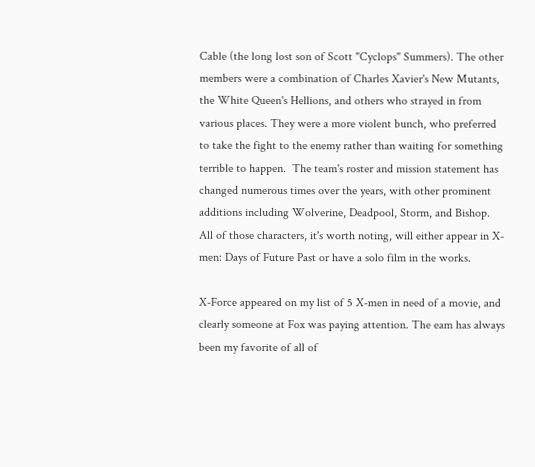Cable (the long lost son of Scott "Cyclops" Summers). The other members were a combination of Charles Xavier's New Mutants, the White Queen's Hellions, and others who strayed in from various places. They were a more violent bunch, who preferred to take the fight to the enemy rather than waiting for something terrible to happen.  The team's roster and mission statement has changed numerous times over the years, with other prominent additions including Wolverine, Deadpool, Storm, and Bishop. All of those characters, it's worth noting, will either appear in X-men: Days of Future Past or have a solo film in the works.

X-Force appeared on my list of 5 X-men in need of a movie, and clearly someone at Fox was paying attention. The eam has always been my favorite of all of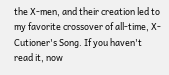the X-men, and their creation led to my favorite crossover of all-time, X-Cutioner's Song. If you haven't read it, now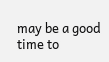may be a good time to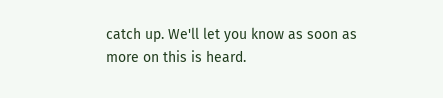catch up. We'll let you know as soon as more on this is heard.